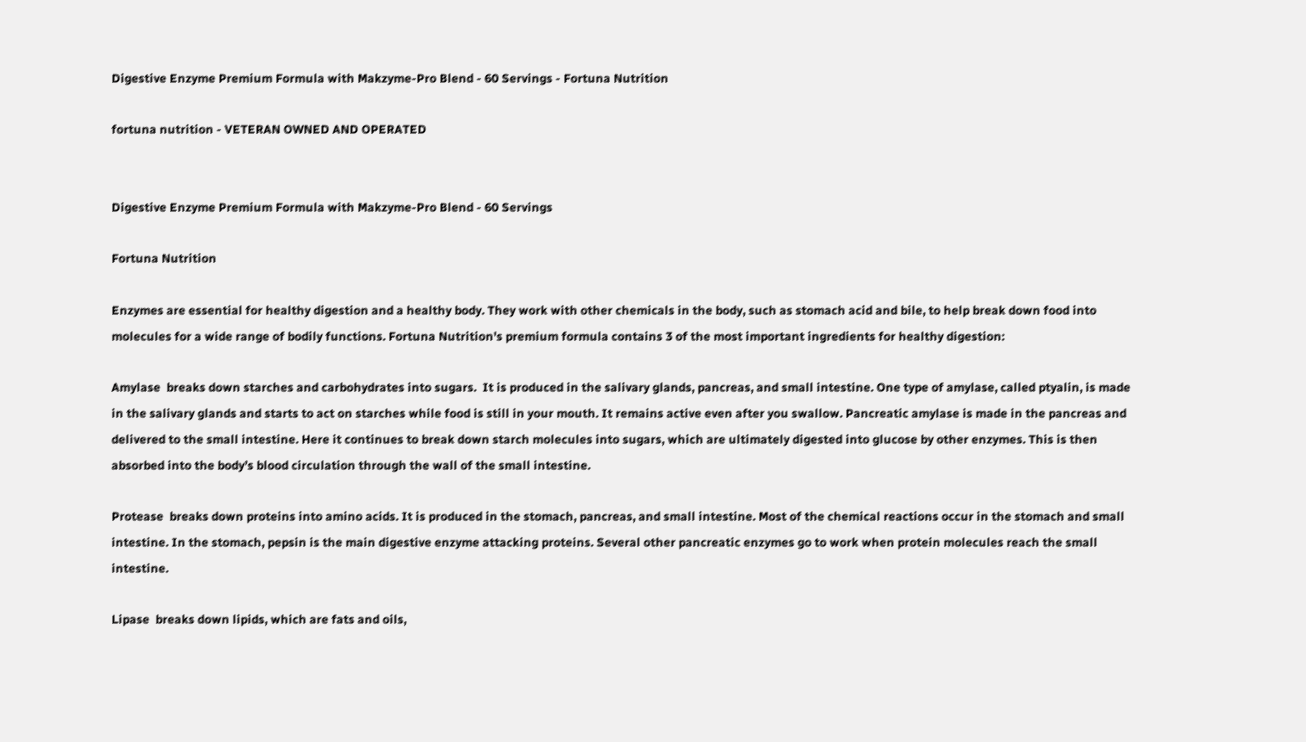Digestive Enzyme Premium Formula with Makzyme-Pro Blend - 60 Servings - Fortuna Nutrition

fortuna nutrition - VETERAN OWNED AND OPERATED


Digestive Enzyme Premium Formula with Makzyme-Pro Blend - 60 Servings

Fortuna Nutrition

Enzymes are essential for healthy digestion and a healthy body. They work with other chemicals in the body, such as stomach acid and bile, to help break down food into molecules for a wide range of bodily functions. Fortuna Nutrition's premium formula contains 3 of the most important ingredients for healthy digestion:

Amylase  breaks down starches and carbohydrates into sugars.  It is produced in the salivary glands, pancreas, and small intestine. One type of amylase, called ptyalin, is made in the salivary glands and starts to act on starches while food is still in your mouth. It remains active even after you swallow. Pancreatic amylase is made in the pancreas and delivered to the small intestine. Here it continues to break down starch molecules into sugars, which are ultimately digested into glucose by other enzymes. This is then absorbed into the body’s blood circulation through the wall of the small intestine.

Protease  breaks down proteins into amino acids. It is produced in the stomach, pancreas, and small intestine. Most of the chemical reactions occur in the stomach and small intestine. In the stomach, pepsin is the main digestive enzyme attacking proteins. Several other pancreatic enzymes go to work when protein molecules reach the small intestine.

Lipase  breaks down lipids, which are fats and oils,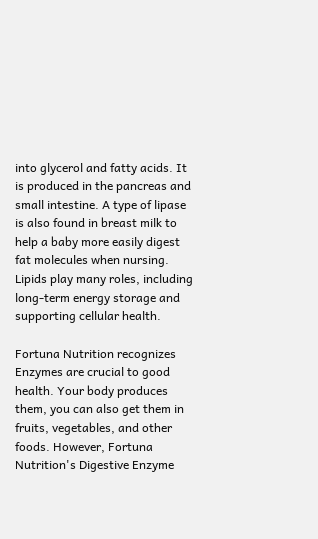into glycerol and fatty acids. It is produced in the pancreas and small intestine. A type of lipase is also found in breast milk to help a baby more easily digest fat molecules when nursing. Lipids play many roles, including long-term energy storage and supporting cellular health.

Fortuna Nutrition recognizes Enzymes are crucial to good health. Your body produces them, you can also get them in fruits, vegetables, and other foods. However, Fortuna Nutrition's Digestive Enzyme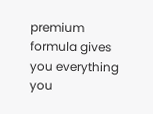premium formula gives you everything you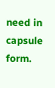need in capsule form.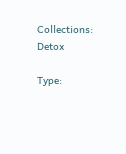Collections: Detox

Type: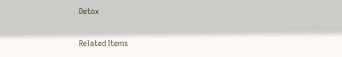Detox

Related Items